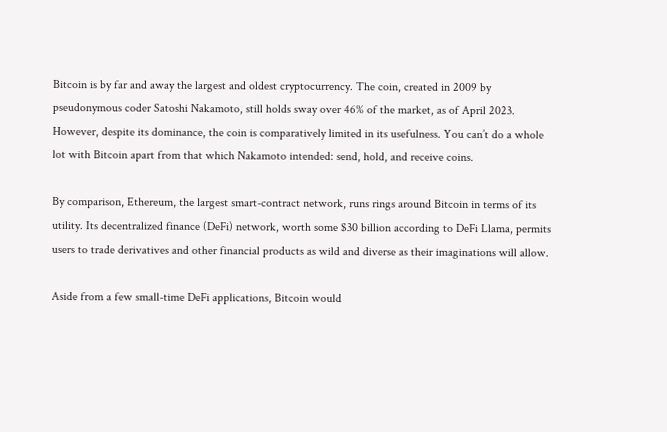Bitcoin is by far and away the largest and oldest cryptocurrency. The coin, created in 2009 by pseudonymous coder Satoshi Nakamoto, still holds sway over 46% of the market, as of April 2023. However, despite its dominance, the coin is comparatively limited in its usefulness. You can’t do a whole lot with Bitcoin apart from that which Nakamoto intended: send, hold, and receive coins.

By comparison, Ethereum, the largest smart-contract network, runs rings around Bitcoin in terms of its utility. Its decentralized finance (DeFi) network, worth some $30 billion according to DeFi Llama, permits users to trade derivatives and other financial products as wild and diverse as their imaginations will allow.

Aside from a few small-time DeFi applications, Bitcoin would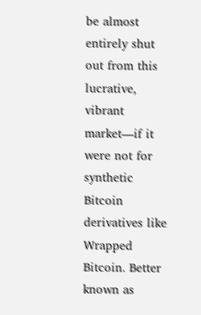be almost entirely shut out from this lucrative, vibrant market—if it were not for synthetic Bitcoin derivatives like Wrapped Bitcoin. Better known as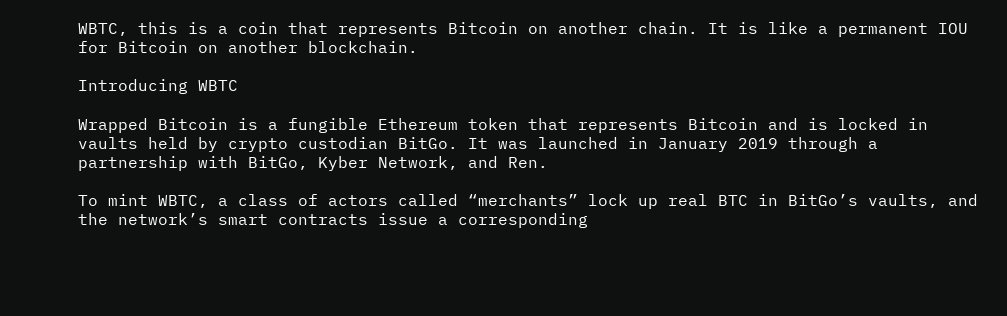WBTC, this is a coin that represents Bitcoin on another chain. It is like a permanent IOU for Bitcoin on another blockchain.

Introducing WBTC

Wrapped Bitcoin is a fungible Ethereum token that represents Bitcoin and is locked in vaults held by crypto custodian BitGo. It was launched in January 2019 through a partnership with BitGo, Kyber Network, and Ren.

To mint WBTC, a class of actors called “merchants” lock up real BTC in BitGo’s vaults, and the network’s smart contracts issue a corresponding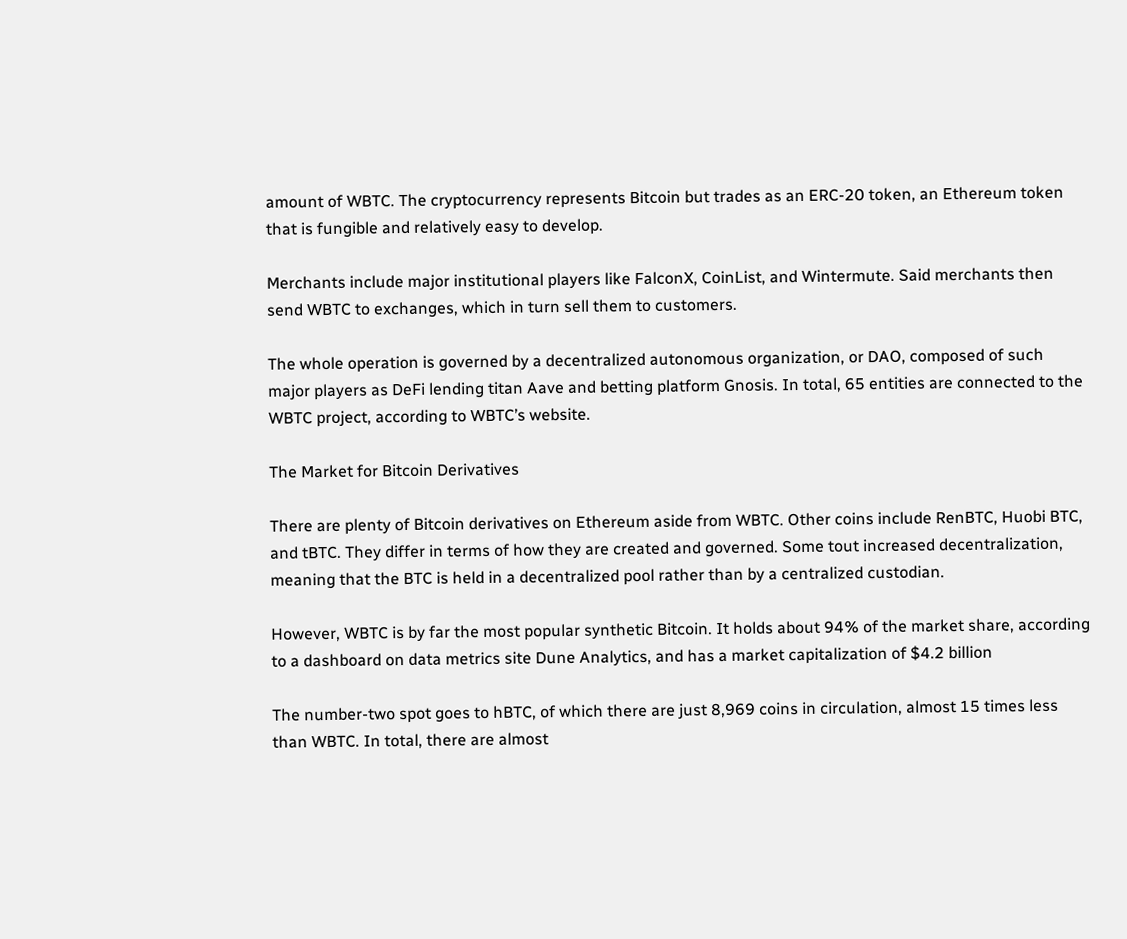amount of WBTC. The cryptocurrency represents Bitcoin but trades as an ERC-20 token, an Ethereum token that is fungible and relatively easy to develop.

Merchants include major institutional players like FalconX, CoinList, and Wintermute. Said merchants then send WBTC to exchanges, which in turn sell them to customers.

The whole operation is governed by a decentralized autonomous organization, or DAO, composed of such major players as DeFi lending titan Aave and betting platform Gnosis. In total, 65 entities are connected to the WBTC project, according to WBTC’s website.

The Market for Bitcoin Derivatives

There are plenty of Bitcoin derivatives on Ethereum aside from WBTC. Other coins include RenBTC, Huobi BTC, and tBTC. They differ in terms of how they are created and governed. Some tout increased decentralization, meaning that the BTC is held in a decentralized pool rather than by a centralized custodian.

However, WBTC is by far the most popular synthetic Bitcoin. It holds about 94% of the market share, according to a dashboard on data metrics site Dune Analytics, and has a market capitalization of $4.2 billion

The number-two spot goes to hBTC, of which there are just 8,969 coins in circulation, almost 15 times less than WBTC. In total, there are almost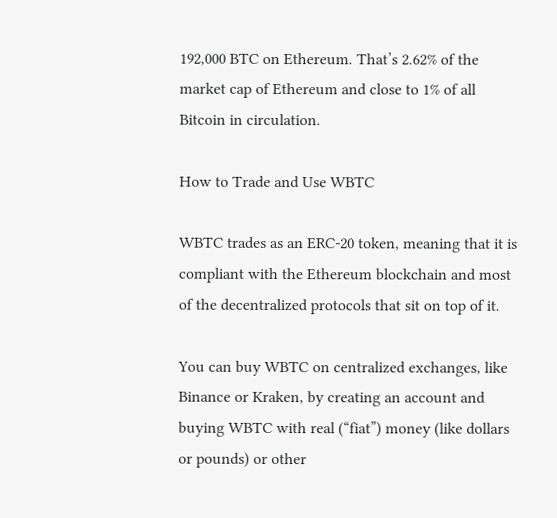192,000 BTC on Ethereum. That’s 2.62% of the market cap of Ethereum and close to 1% of all Bitcoin in circulation.

How to Trade and Use WBTC

WBTC trades as an ERC-20 token, meaning that it is compliant with the Ethereum blockchain and most of the decentralized protocols that sit on top of it.

You can buy WBTC on centralized exchanges, like Binance or Kraken, by creating an account and buying WBTC with real (“fiat”) money (like dollars or pounds) or other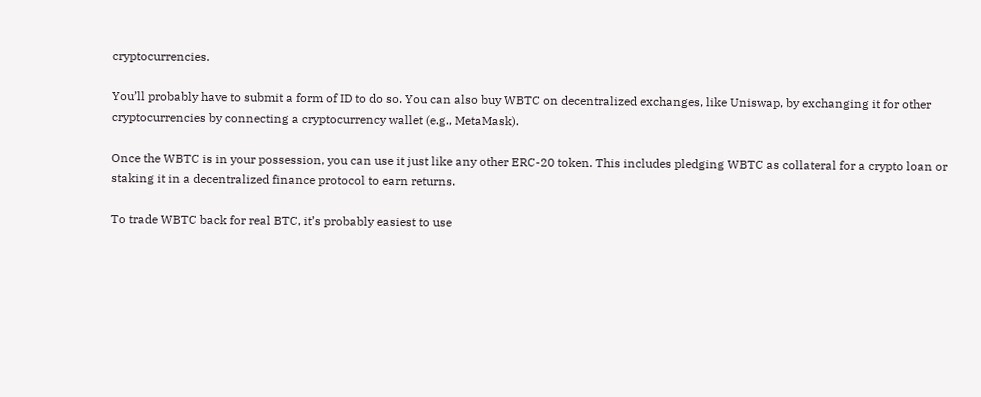cryptocurrencies.

You’ll probably have to submit a form of ID to do so. You can also buy WBTC on decentralized exchanges, like Uniswap, by exchanging it for other cryptocurrencies by connecting a cryptocurrency wallet (e.g., MetaMask).

Once the WBTC is in your possession, you can use it just like any other ERC-20 token. This includes pledging WBTC as collateral for a crypto loan or staking it in a decentralized finance protocol to earn returns.

To trade WBTC back for real BTC, it’s probably easiest to use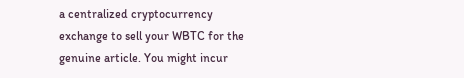a centralized cryptocurrency exchange to sell your WBTC for the genuine article. You might incur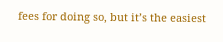fees for doing so, but it’s the easiest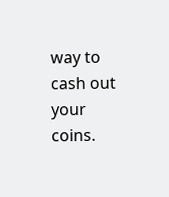way to cash out your coins.